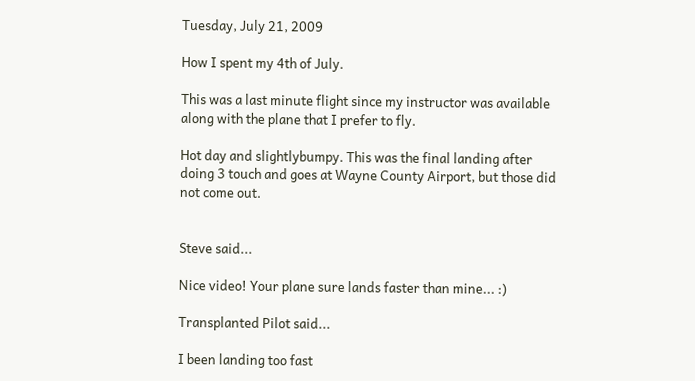Tuesday, July 21, 2009

How I spent my 4th of July.

This was a last minute flight since my instructor was available along with the plane that I prefer to fly.

Hot day and slightlybumpy. This was the final landing after doing 3 touch and goes at Wayne County Airport, but those did not come out.


Steve said...

Nice video! Your plane sure lands faster than mine... :)

Transplanted Pilot said...

I been landing too fast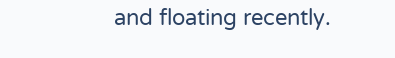and floating recently.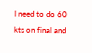I need to do 60 kts on final and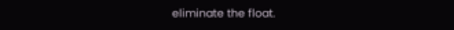eliminate the float.